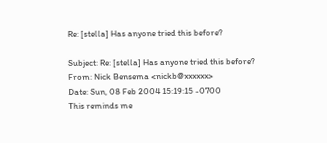Re: [stella] Has anyone tried this before?

Subject: Re: [stella] Has anyone tried this before?
From: Nick Bensema <nickb@xxxxxx>
Date: Sun, 08 Feb 2004 15:19:15 -0700
This reminds me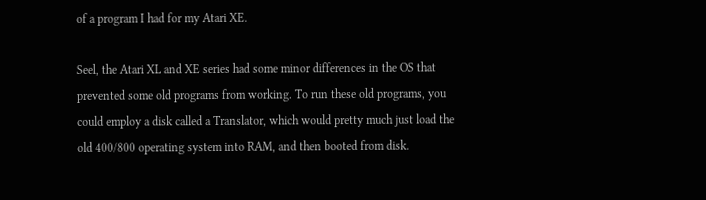of a program I had for my Atari XE.

Seel, the Atari XL and XE series had some minor differences in the OS that prevented some old programs from working. To run these old programs, you could employ a disk called a Translator, which would pretty much just load the old 400/800 operating system into RAM, and then booted from disk.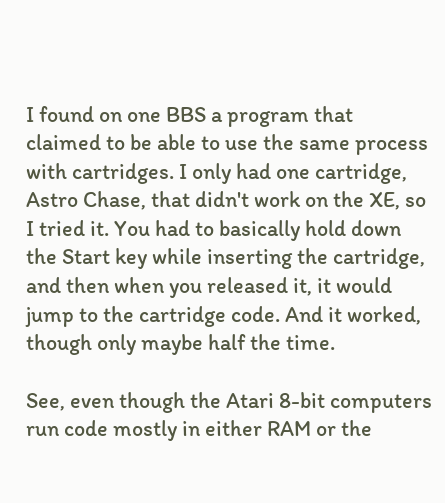I found on one BBS a program that claimed to be able to use the same process with cartridges. I only had one cartridge, Astro Chase, that didn't work on the XE, so I tried it. You had to basically hold down the Start key while inserting the cartridge, and then when you released it, it would jump to the cartridge code. And it worked, though only maybe half the time.

See, even though the Atari 8-bit computers run code mostly in either RAM or the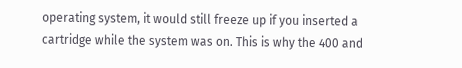operating system, it would still freeze up if you inserted a cartridge while the system was on. This is why the 400 and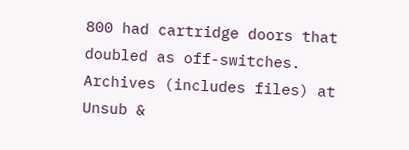800 had cartridge doors that doubled as off-switches.
Archives (includes files) at
Unsub &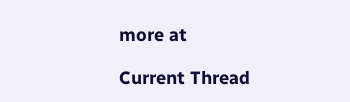more at

Current Thread